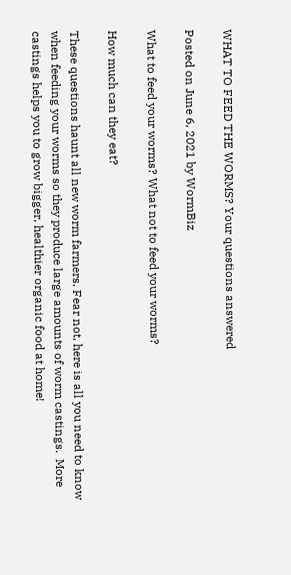WHAT TO FEED THE WORMS? Your questions answered

Posted on June 6, 2021 by WormBiz

What to feed your worms? What not to feed your worms?

How much can they eat?

These questions haunt all new worm farmers. Fear not, here is all you need to know when feeding your worms so they produce large amounts of worm castings.  More castings helps you to grow bigger, healthier organic food at home!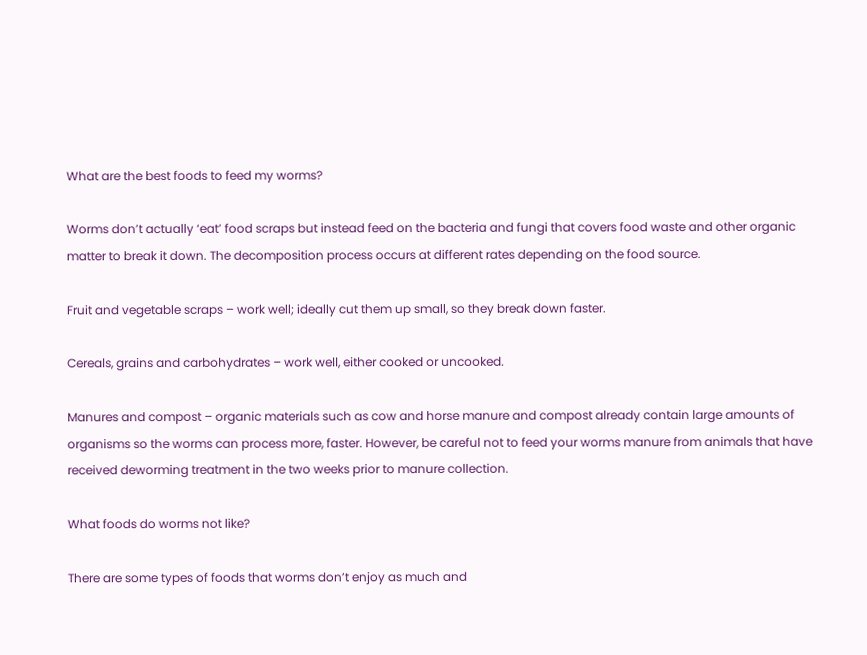What are the best foods to feed my worms?

Worms don’t actually ‘eat’ food scraps but instead feed on the bacteria and fungi that covers food waste and other organic matter to break it down. The decomposition process occurs at different rates depending on the food source.

Fruit and vegetable scraps – work well; ideally cut them up small, so they break down faster.

Cereals, grains and carbohydrates – work well, either cooked or uncooked.

Manures and compost – organic materials such as cow and horse manure and compost already contain large amounts of organisms so the worms can process more, faster. However, be careful not to feed your worms manure from animals that have received deworming treatment in the two weeks prior to manure collection.

What foods do worms not like?

There are some types of foods that worms don’t enjoy as much and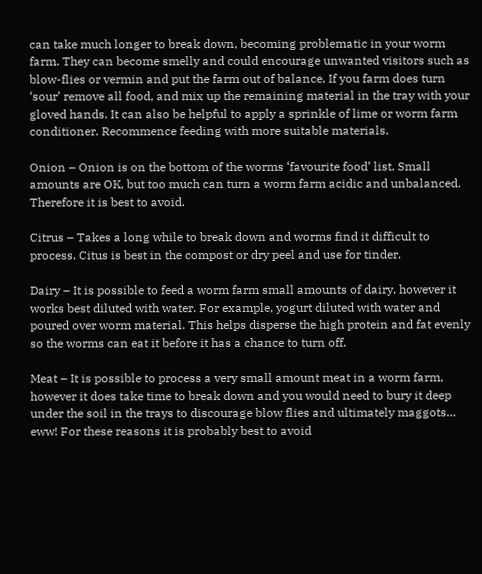can take much longer to break down, becoming problematic in your worm farm. They can become smelly and could encourage unwanted visitors such as blow-flies or vermin and put the farm out of balance. If you farm does turn ‘sour’ remove all food, and mix up the remaining material in the tray with your gloved hands. It can also be helpful to apply a sprinkle of lime or worm farm conditioner. Recommence feeding with more suitable materials.

Onion – Onion is on the bottom of the worms ‘favourite food’ list. Small amounts are OK, but too much can turn a worm farm acidic and unbalanced.  Therefore it is best to avoid.

Citrus – Takes a long while to break down and worms find it difficult to process. Citus is best in the compost or dry peel and use for tinder.

Dairy – It is possible to feed a worm farm small amounts of dairy, however it works best diluted with water. For example, yogurt diluted with water and poured over worm material. This helps disperse the high protein and fat evenly so the worms can eat it before it has a chance to turn off.

Meat – It is possible to process a very small amount meat in a worm farm, however it does take time to break down and you would need to bury it deep under the soil in the trays to discourage blow flies and ultimately maggots… eww! For these reasons it is probably best to avoid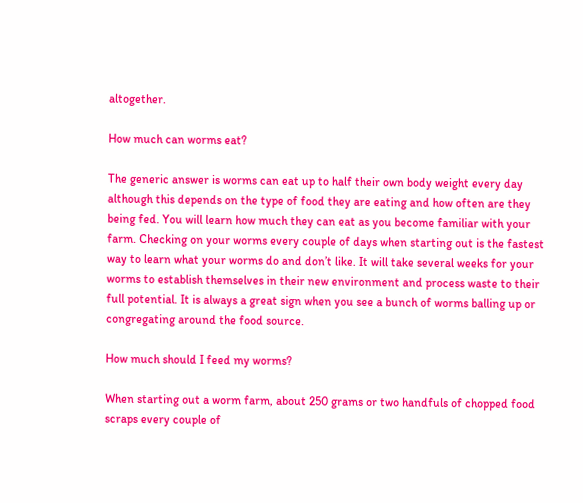altogether.

How much can worms eat?

The generic answer is worms can eat up to half their own body weight every day although this depends on the type of food they are eating and how often are they being fed. You will learn how much they can eat as you become familiar with your farm. Checking on your worms every couple of days when starting out is the fastest way to learn what your worms do and don’t like. It will take several weeks for your worms to establish themselves in their new environment and process waste to their full potential. It is always a great sign when you see a bunch of worms balling up or congregating around the food source.

How much should I feed my worms?

When starting out a worm farm, about 250 grams or two handfuls of chopped food scraps every couple of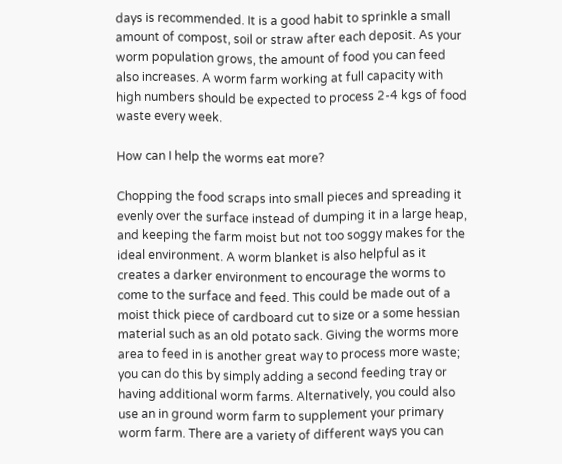days is recommended. It is a good habit to sprinkle a small amount of compost, soil or straw after each deposit. As your worm population grows, the amount of food you can feed also increases. A worm farm working at full capacity with high numbers should be expected to process 2-4 kgs of food waste every week.

How can I help the worms eat more?

Chopping the food scraps into small pieces and spreading it evenly over the surface instead of dumping it in a large heap, and keeping the farm moist but not too soggy makes for the ideal environment. A worm blanket is also helpful as it creates a darker environment to encourage the worms to come to the surface and feed. This could be made out of a moist thick piece of cardboard cut to size or a some hessian material such as an old potato sack. Giving the worms more area to feed in is another great way to process more waste; you can do this by simply adding a second feeding tray or having additional worm farms. Alternatively, you could also use an in ground worm farm to supplement your primary worm farm. There are a variety of different ways you can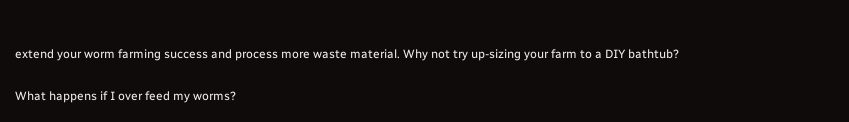extend your worm farming success and process more waste material. Why not try up-sizing your farm to a DIY bathtub?

What happens if I over feed my worms?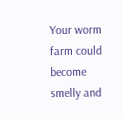Your worm farm could become smelly and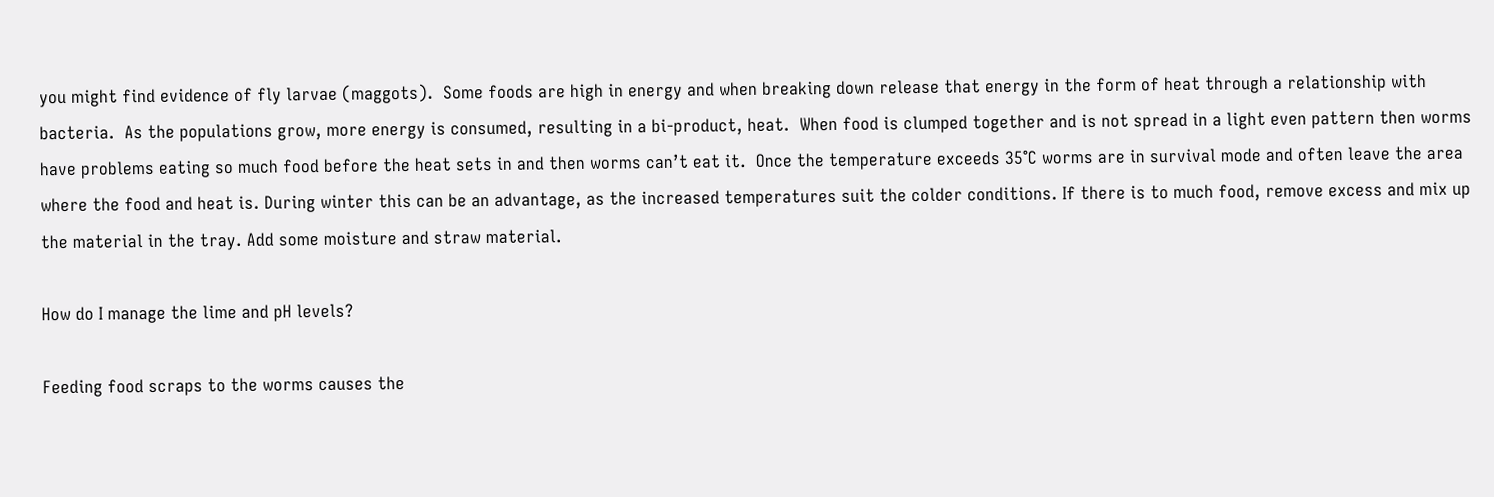you might find evidence of fly larvae (maggots).  Some foods are high in energy and when breaking down release that energy in the form of heat through a relationship with bacteria.  As the populations grow, more energy is consumed, resulting in a bi-product, heat.  When food is clumped together and is not spread in a light even pattern then worms have problems eating so much food before the heat sets in and then worms can’t eat it.  Once the temperature exceeds 35°C worms are in survival mode and often leave the area where the food and heat is. During winter this can be an advantage, as the increased temperatures suit the colder conditions. If there is to much food, remove excess and mix up the material in the tray. Add some moisture and straw material.

How do I manage the lime and pH levels?

Feeding food scraps to the worms causes the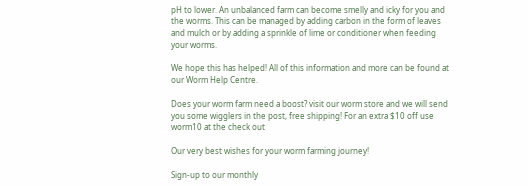pH to lower. An unbalanced farm can become smelly and icky for you and the worms. This can be managed by adding carbon in the form of leaves and mulch or by adding a sprinkle of lime or conditioner when feeding your worms.

We hope this has helped! All of this information and more can be found at our Worm Help Centre.

Does your worm farm need a boost? visit our worm store and we will send you some wigglers in the post, free shipping! For an extra $10 off use worm10 at the check out

Our very best wishes for your worm farming journey!

Sign-up to our monthly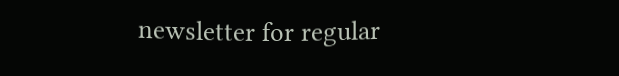newsletter for regular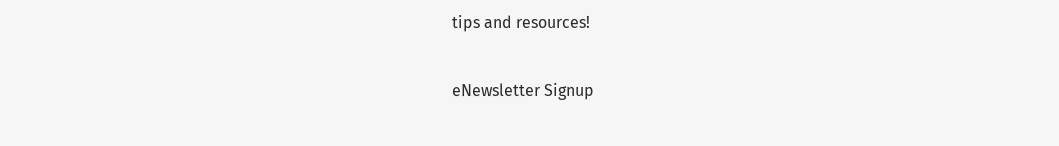tips and resources!

eNewsletter Signup